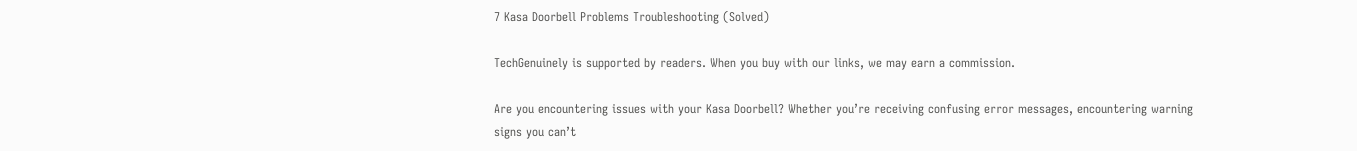7 Kasa Doorbell Problems Troubleshooting (Solved)

TechGenuinely is supported by readers. When you buy with our links, we may earn a commission.

Are you encountering issues with your Kasa Doorbell? Whether you’re receiving confusing error messages, encountering warning signs you can’t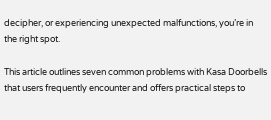decipher, or experiencing unexpected malfunctions, you’re in the right spot.

This article outlines seven common problems with Kasa Doorbells that users frequently encounter and offers practical steps to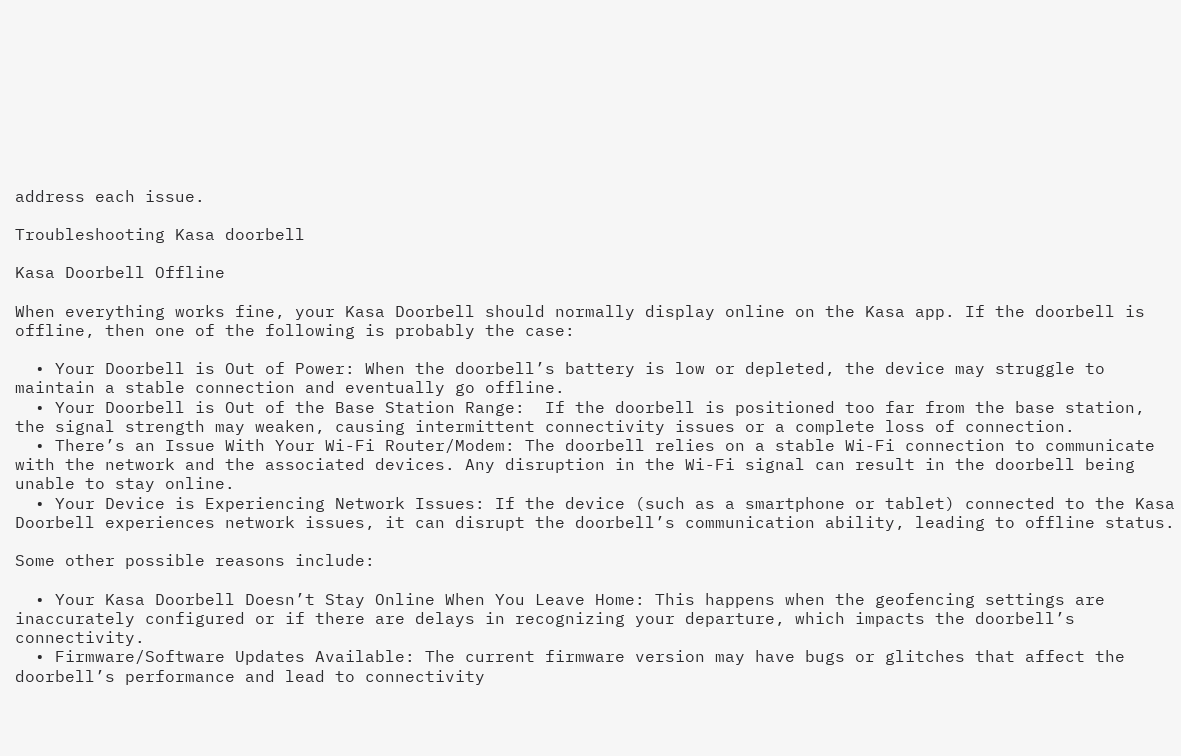address each issue.

Troubleshooting Kasa doorbell

Kasa Doorbell Offline

When everything works fine, your Kasa Doorbell should normally display online on the Kasa app. If the doorbell is offline, then one of the following is probably the case:

  • Your Doorbell is Out of Power: When the doorbell’s battery is low or depleted, the device may struggle to maintain a stable connection and eventually go offline.
  • Your Doorbell is Out of the Base Station Range:  If the doorbell is positioned too far from the base station, the signal strength may weaken, causing intermittent connectivity issues or a complete loss of connection.
  • There’s an Issue With Your Wi-Fi Router/Modem: The doorbell relies on a stable Wi-Fi connection to communicate with the network and the associated devices. Any disruption in the Wi-Fi signal can result in the doorbell being unable to stay online.
  • Your Device is Experiencing Network Issues: If the device (such as a smartphone or tablet) connected to the Kasa Doorbell experiences network issues, it can disrupt the doorbell’s communication ability, leading to offline status.

Some other possible reasons include:

  • Your Kasa Doorbell Doesn’t Stay Online When You Leave Home: This happens when the geofencing settings are inaccurately configured or if there are delays in recognizing your departure, which impacts the doorbell’s connectivity.
  • Firmware/Software Updates Available: The current firmware version may have bugs or glitches that affect the doorbell’s performance and lead to connectivity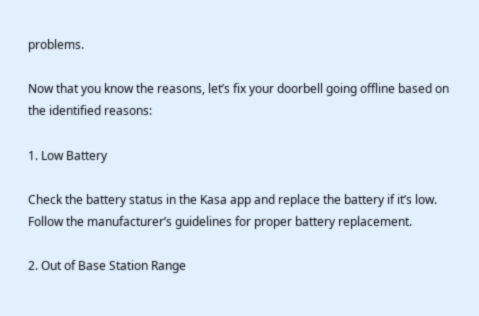problems.

Now that you know the reasons, let’s fix your doorbell going offline based on the identified reasons:

1. Low Battery

Check the battery status in the Kasa app and replace the battery if it’s low. Follow the manufacturer’s guidelines for proper battery replacement.

2. Out of Base Station Range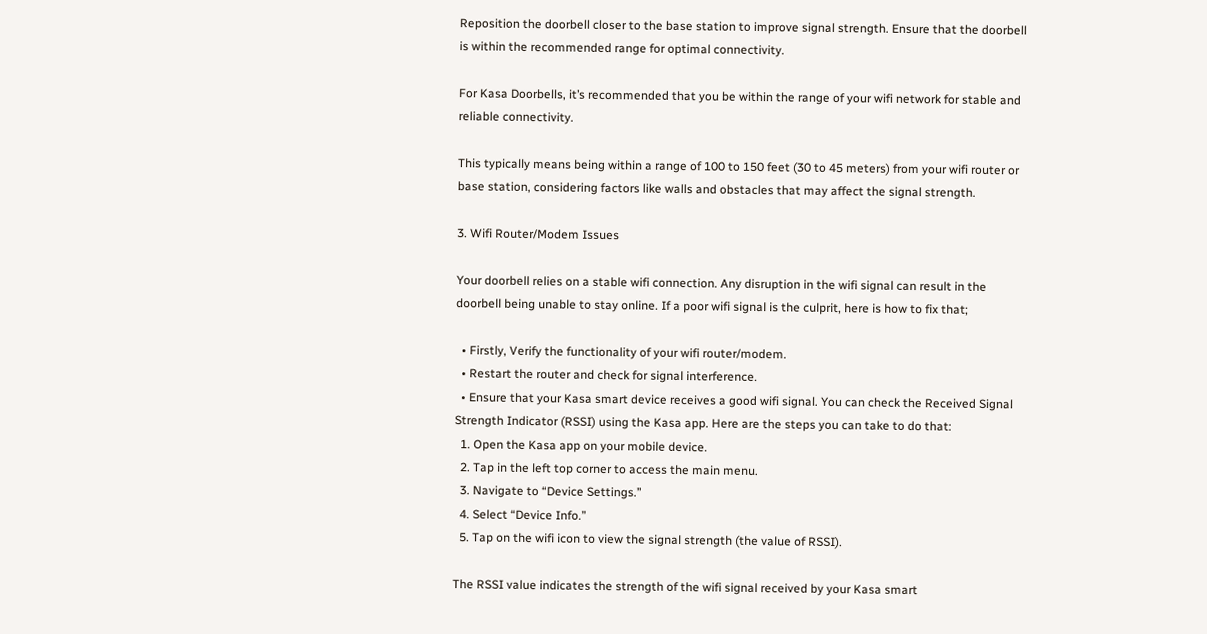Reposition the doorbell closer to the base station to improve signal strength. Ensure that the doorbell is within the recommended range for optimal connectivity.

For Kasa Doorbells, it’s recommended that you be within the range of your wifi network for stable and reliable connectivity.

This typically means being within a range of 100 to 150 feet (30 to 45 meters) from your wifi router or base station, considering factors like walls and obstacles that may affect the signal strength.

3. Wifi Router/Modem Issues

Your doorbell relies on a stable wifi connection. Any disruption in the wifi signal can result in the doorbell being unable to stay online. If a poor wifi signal is the culprit, here is how to fix that;

  • Firstly, Verify the functionality of your wifi router/modem.
  • Restart the router and check for signal interference.
  • Ensure that your Kasa smart device receives a good wifi signal. You can check the Received Signal Strength Indicator (RSSI) using the Kasa app. Here are the steps you can take to do that:
  1. Open the Kasa app on your mobile device.
  2. Tap in the left top corner to access the main menu.
  3. Navigate to “Device Settings.”
  4. Select “Device Info.”
  5. Tap on the wifi icon to view the signal strength (the value of RSSI).

The RSSI value indicates the strength of the wifi signal received by your Kasa smart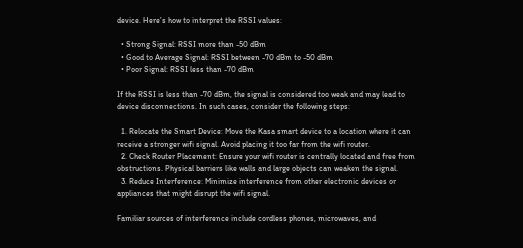device. Here’s how to interpret the RSSI values:

  • Strong Signal: RSSI more than -50 dBm
  • Good to Average Signal: RSSI between -70 dBm to -50 dBm
  • Poor Signal: RSSI less than -70 dBm

If the RSSI is less than -70 dBm, the signal is considered too weak and may lead to device disconnections. In such cases, consider the following steps:

  1. Relocate the Smart Device: Move the Kasa smart device to a location where it can receive a stronger wifi signal. Avoid placing it too far from the wifi router.
  2. Check Router Placement: Ensure your wifi router is centrally located and free from obstructions. Physical barriers like walls and large objects can weaken the signal.
  3. Reduce Interference: Minimize interference from other electronic devices or appliances that might disrupt the wifi signal.

Familiar sources of interference include cordless phones, microwaves, and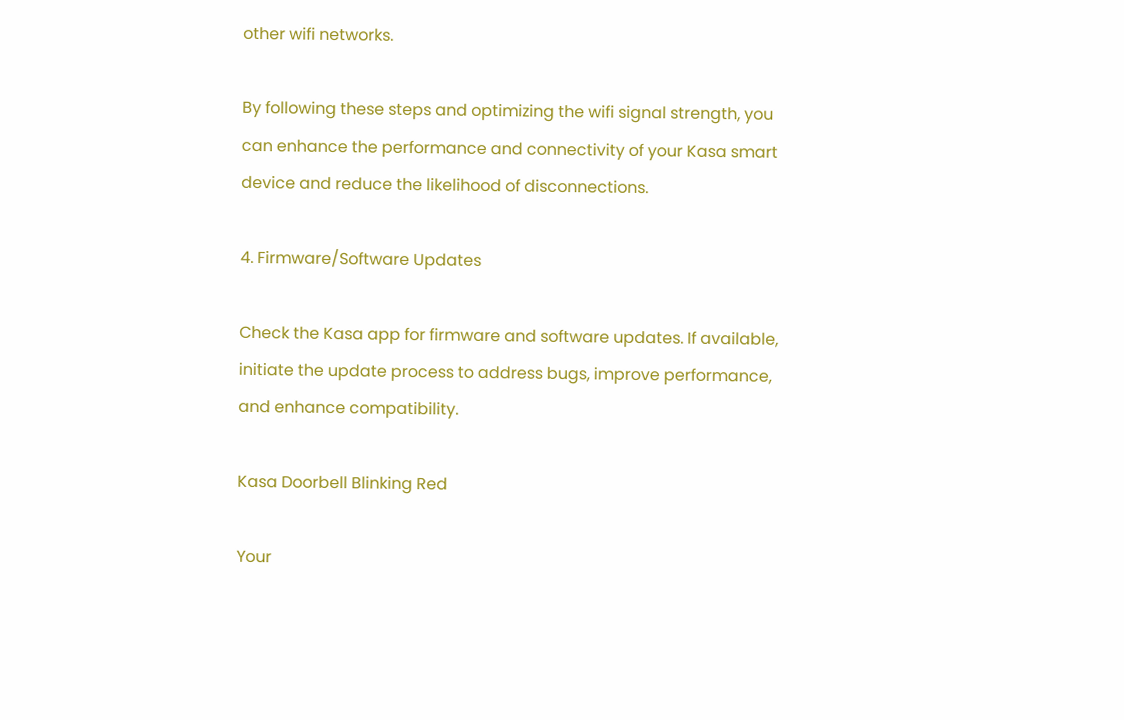other wifi networks.

By following these steps and optimizing the wifi signal strength, you can enhance the performance and connectivity of your Kasa smart device and reduce the likelihood of disconnections.

4. Firmware/Software Updates

Check the Kasa app for firmware and software updates. If available, initiate the update process to address bugs, improve performance, and enhance compatibility.

Kasa Doorbell Blinking Red

Your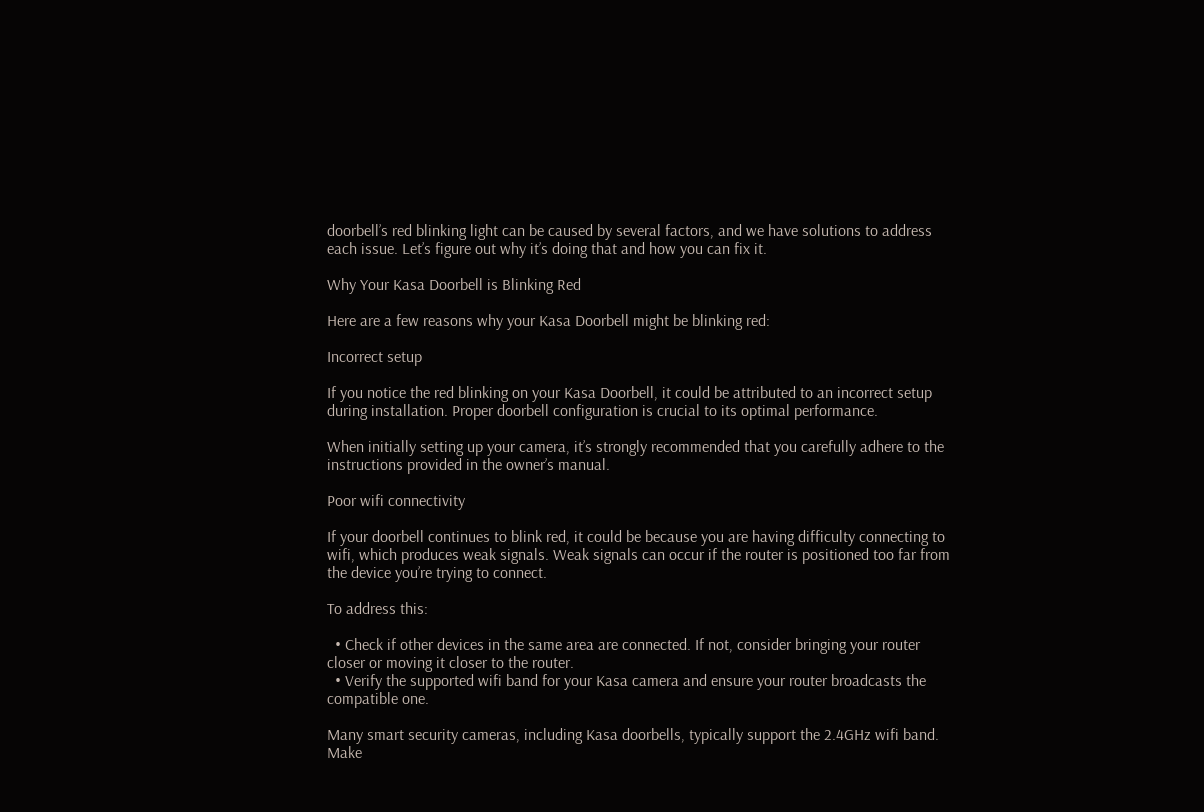doorbell’s red blinking light can be caused by several factors, and we have solutions to address each issue. Let’s figure out why it’s doing that and how you can fix it.

Why Your Kasa Doorbell is Blinking Red

Here are a few reasons why your Kasa Doorbell might be blinking red:

Incorrect setup

If you notice the red blinking on your Kasa Doorbell, it could be attributed to an incorrect setup during installation. Proper doorbell configuration is crucial to its optimal performance.

When initially setting up your camera, it’s strongly recommended that you carefully adhere to the instructions provided in the owner’s manual.

Poor wifi connectivity

If your doorbell continues to blink red, it could be because you are having difficulty connecting to wifi, which produces weak signals. Weak signals can occur if the router is positioned too far from the device you’re trying to connect.

To address this:

  • Check if other devices in the same area are connected. If not, consider bringing your router closer or moving it closer to the router.
  • Verify the supported wifi band for your Kasa camera and ensure your router broadcasts the compatible one.

Many smart security cameras, including Kasa doorbells, typically support the 2.4GHz wifi band. Make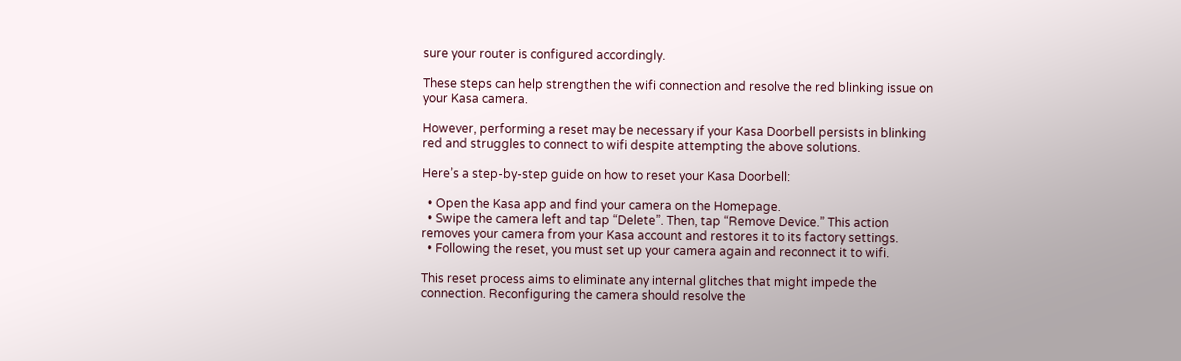sure your router is configured accordingly.

These steps can help strengthen the wifi connection and resolve the red blinking issue on your Kasa camera.

However, performing a reset may be necessary if your Kasa Doorbell persists in blinking red and struggles to connect to wifi despite attempting the above solutions.

Here’s a step-by-step guide on how to reset your Kasa Doorbell:

  • Open the Kasa app and find your camera on the Homepage.
  • Swipe the camera left and tap “Delete”. Then, tap “Remove Device.” This action removes your camera from your Kasa account and restores it to its factory settings.
  • Following the reset, you must set up your camera again and reconnect it to wifi.

This reset process aims to eliminate any internal glitches that might impede the connection. Reconfiguring the camera should resolve the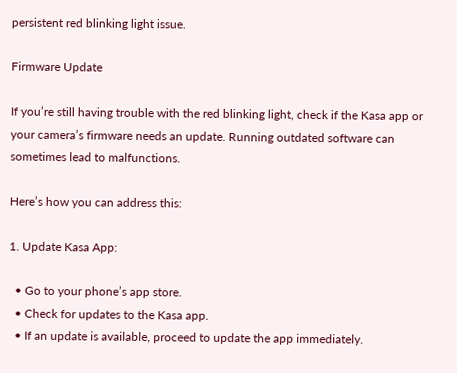persistent red blinking light issue.

Firmware Update

If you’re still having trouble with the red blinking light, check if the Kasa app or your camera’s firmware needs an update. Running outdated software can sometimes lead to malfunctions.

Here’s how you can address this:

1. Update Kasa App:

  • Go to your phone’s app store.
  • Check for updates to the Kasa app.
  • If an update is available, proceed to update the app immediately.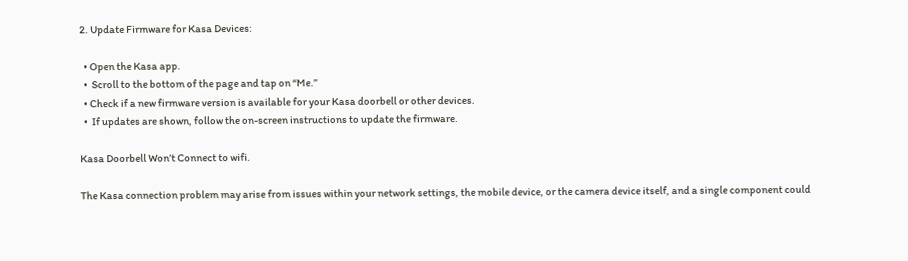2. Update Firmware for Kasa Devices:

  • Open the Kasa app.
  •  Scroll to the bottom of the page and tap on “Me.”
  • Check if a new firmware version is available for your Kasa doorbell or other devices.
  •  If updates are shown, follow the on-screen instructions to update the firmware.

Kasa Doorbell Won’t Connect to wifi.

The Kasa connection problem may arise from issues within your network settings, the mobile device, or the camera device itself, and a single component could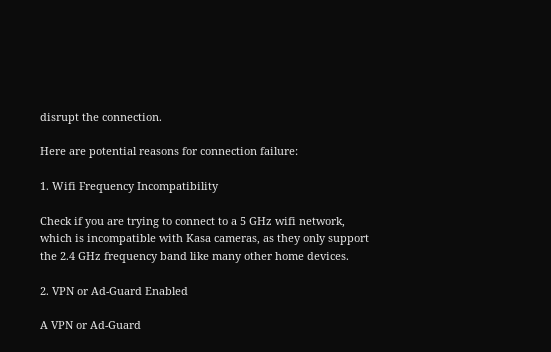disrupt the connection.

Here are potential reasons for connection failure:

1. Wifi Frequency Incompatibility

Check if you are trying to connect to a 5 GHz wifi network, which is incompatible with Kasa cameras, as they only support the 2.4 GHz frequency band like many other home devices.

2. VPN or Ad-Guard Enabled

A VPN or Ad-Guard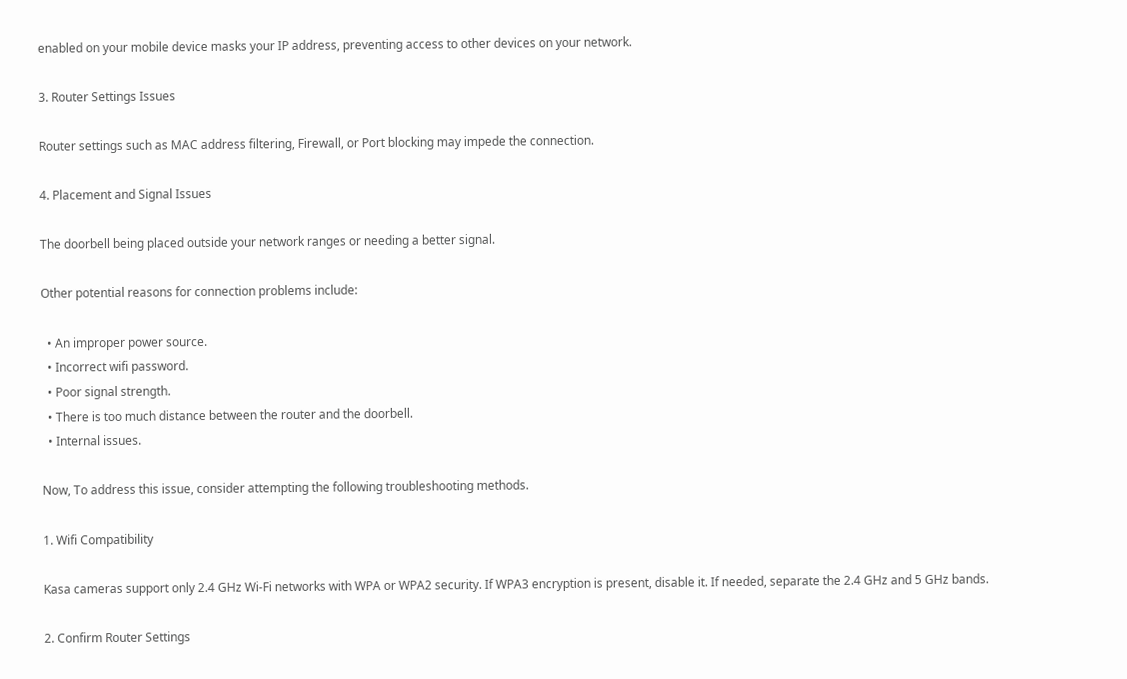enabled on your mobile device masks your IP address, preventing access to other devices on your network.

3. Router Settings Issues

Router settings such as MAC address filtering, Firewall, or Port blocking may impede the connection.

4. Placement and Signal Issues

The doorbell being placed outside your network ranges or needing a better signal.

Other potential reasons for connection problems include:

  • An improper power source.
  • Incorrect wifi password.
  • Poor signal strength.
  • There is too much distance between the router and the doorbell.
  • Internal issues.

Now, To address this issue, consider attempting the following troubleshooting methods.

1. Wifi Compatibility

Kasa cameras support only 2.4 GHz Wi-Fi networks with WPA or WPA2 security. If WPA3 encryption is present, disable it. If needed, separate the 2.4 GHz and 5 GHz bands.

2. Confirm Router Settings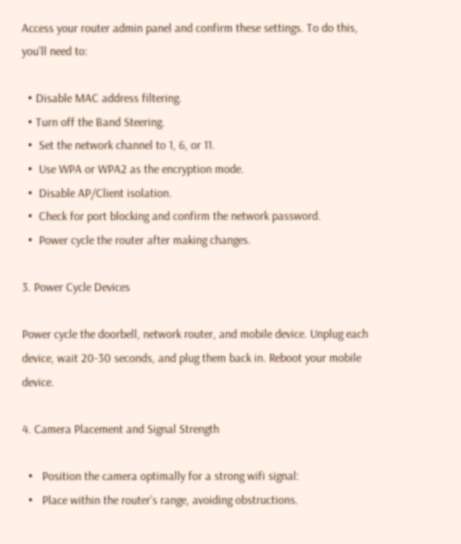Access your router admin panel and confirm these settings. To do this, you’ll need to:

  • Disable MAC address filtering.
  • Turn off the Band Steering.
  •  Set the network channel to 1, 6, or 11.
  •  Use WPA or WPA2 as the encryption mode.
  •  Disable AP/Client isolation.
  •  Check for port blocking and confirm the network password.
  •  Power cycle the router after making changes.

3. Power Cycle Devices

Power cycle the doorbell, network router, and mobile device. Unplug each device, wait 20-30 seconds, and plug them back in. Reboot your mobile device.

4. Camera Placement and Signal Strength

  •   Position the camera optimally for a strong wifi signal:
  •   Place within the router’s range, avoiding obstructions.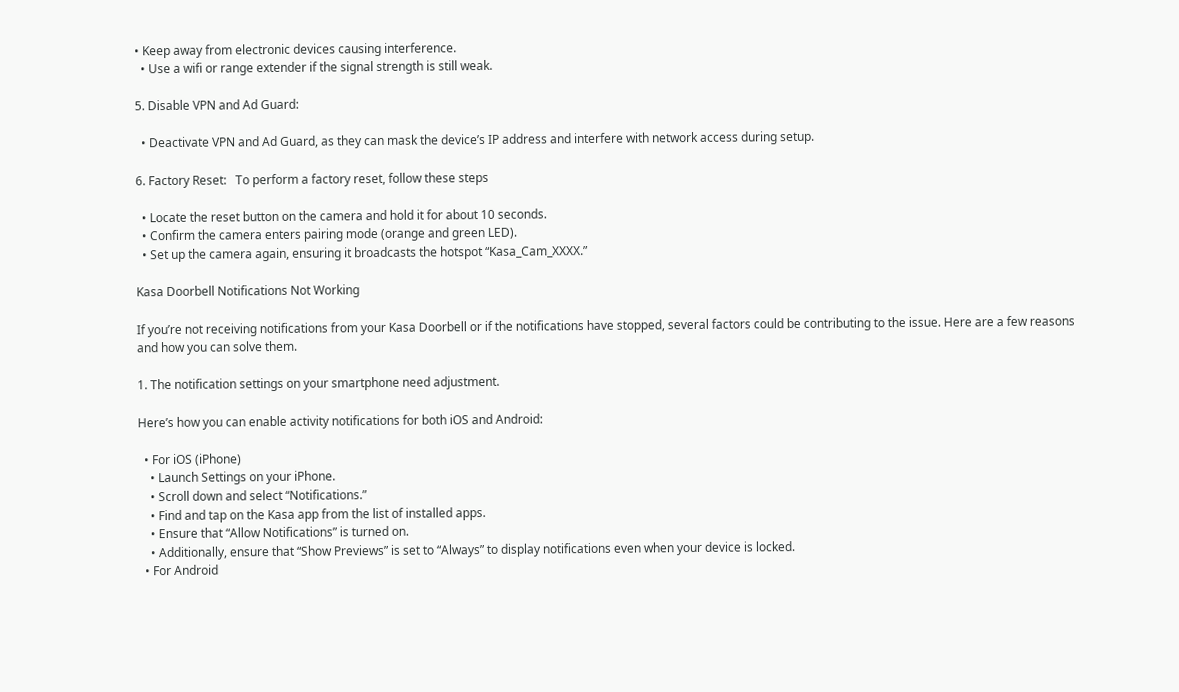• Keep away from electronic devices causing interference.
  • Use a wifi or range extender if the signal strength is still weak.

5. Disable VPN and Ad Guard:

  • Deactivate VPN and Ad Guard, as they can mask the device’s IP address and interfere with network access during setup.

6. Factory Reset:   To perform a factory reset, follow these steps

  • Locate the reset button on the camera and hold it for about 10 seconds.
  • Confirm the camera enters pairing mode (orange and green LED).
  • Set up the camera again, ensuring it broadcasts the hotspot “Kasa_Cam_XXXX.”

Kasa Doorbell Notifications Not Working

If you’re not receiving notifications from your Kasa Doorbell or if the notifications have stopped, several factors could be contributing to the issue. Here are a few reasons and how you can solve them.

1. The notification settings on your smartphone need adjustment.

Here’s how you can enable activity notifications for both iOS and Android:

  • For iOS (iPhone)
    • Launch Settings on your iPhone.
    • Scroll down and select “Notifications.”
    • Find and tap on the Kasa app from the list of installed apps.
    • Ensure that “Allow Notifications” is turned on.
    • Additionally, ensure that “Show Previews” is set to “Always” to display notifications even when your device is locked.
  • For Android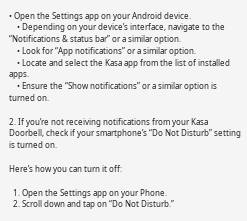• Open the Settings app on your Android device.
    • Depending on your device’s interface, navigate to the “Notifications & status bar” or a similar option.
    • Look for “App notifications” or a similar option.
    • Locate and select the Kasa app from the list of installed apps.
    • Ensure the “Show notifications” or a similar option is turned on.

2. If you’re not receiving notifications from your Kasa Doorbell, check if your smartphone’s “Do Not Disturb” setting is turned on.

Here’s how you can turn it off:

  1. Open the Settings app on your Phone.
  2. Scroll down and tap on “Do Not Disturb.”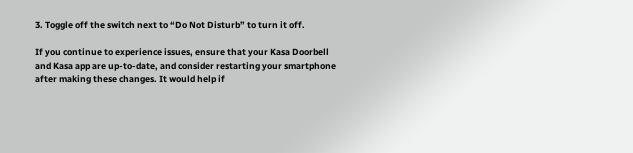3. Toggle off the switch next to “Do Not Disturb” to turn it off.

If you continue to experience issues, ensure that your Kasa Doorbell and Kasa app are up-to-date, and consider restarting your smartphone after making these changes. It would help if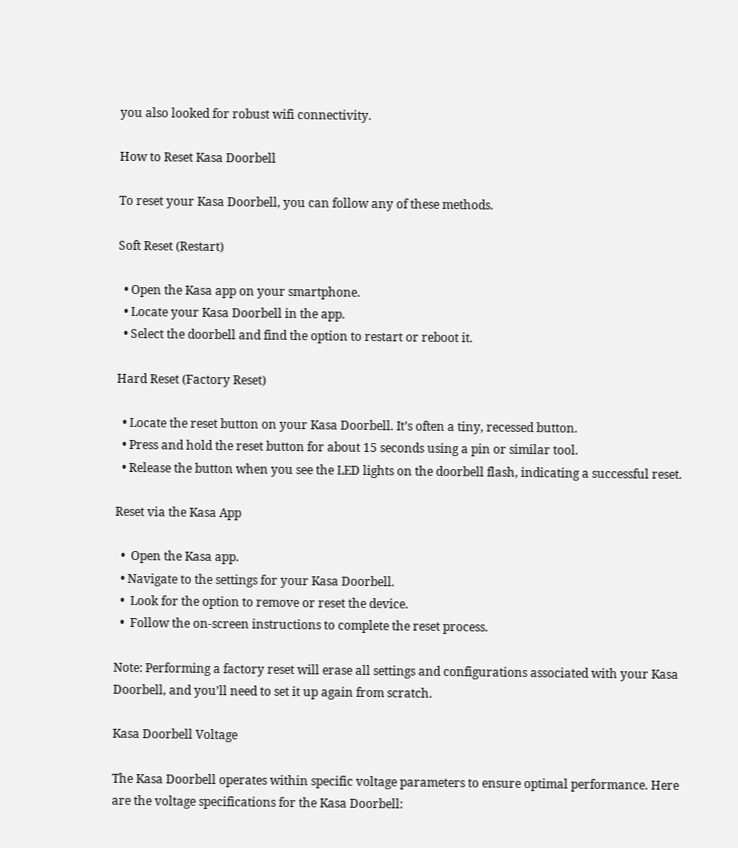you also looked for robust wifi connectivity.

How to Reset Kasa Doorbell

To reset your Kasa Doorbell, you can follow any of these methods.

Soft Reset (Restart)

  • Open the Kasa app on your smartphone.
  • Locate your Kasa Doorbell in the app.
  • Select the doorbell and find the option to restart or reboot it.

Hard Reset (Factory Reset)

  • Locate the reset button on your Kasa Doorbell. It’s often a tiny, recessed button.
  • Press and hold the reset button for about 15 seconds using a pin or similar tool.
  • Release the button when you see the LED lights on the doorbell flash, indicating a successful reset.

Reset via the Kasa App

  •  Open the Kasa app.
  • Navigate to the settings for your Kasa Doorbell.
  •  Look for the option to remove or reset the device.
  •  Follow the on-screen instructions to complete the reset process.

Note: Performing a factory reset will erase all settings and configurations associated with your Kasa Doorbell, and you’ll need to set it up again from scratch.

Kasa Doorbell Voltage

The Kasa Doorbell operates within specific voltage parameters to ensure optimal performance. Here are the voltage specifications for the Kasa Doorbell: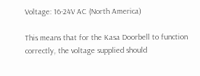Voltage: 16-24V AC (North America)

This means that for the Kasa Doorbell to function correctly, the voltage supplied should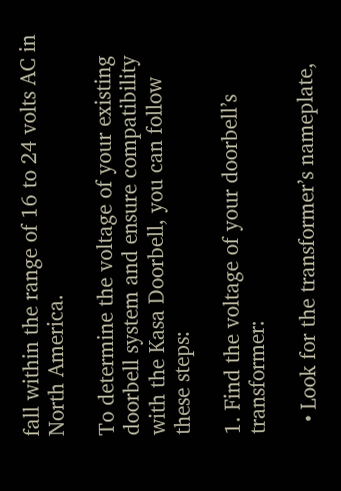fall within the range of 16 to 24 volts AC in North America.

To determine the voltage of your existing doorbell system and ensure compatibility with the Kasa Doorbell, you can follow these steps:

1. Find the voltage of your doorbell’s transformer:

  • Look for the transformer’s nameplate,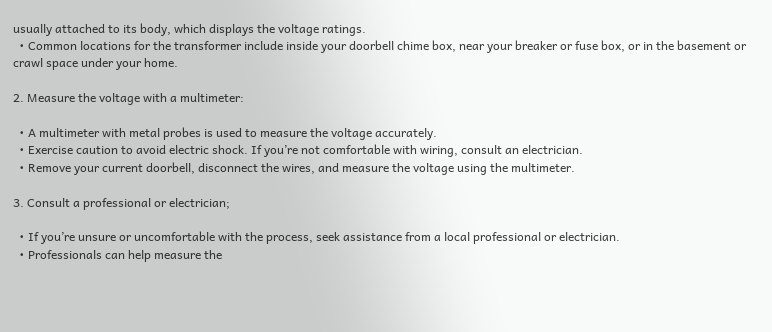usually attached to its body, which displays the voltage ratings.
  • Common locations for the transformer include inside your doorbell chime box, near your breaker or fuse box, or in the basement or crawl space under your home.

2. Measure the voltage with a multimeter:

  • A multimeter with metal probes is used to measure the voltage accurately.
  • Exercise caution to avoid electric shock. If you’re not comfortable with wiring, consult an electrician.
  • Remove your current doorbell, disconnect the wires, and measure the voltage using the multimeter.

3. Consult a professional or electrician;

  • If you’re unsure or uncomfortable with the process, seek assistance from a local professional or electrician.
  • Professionals can help measure the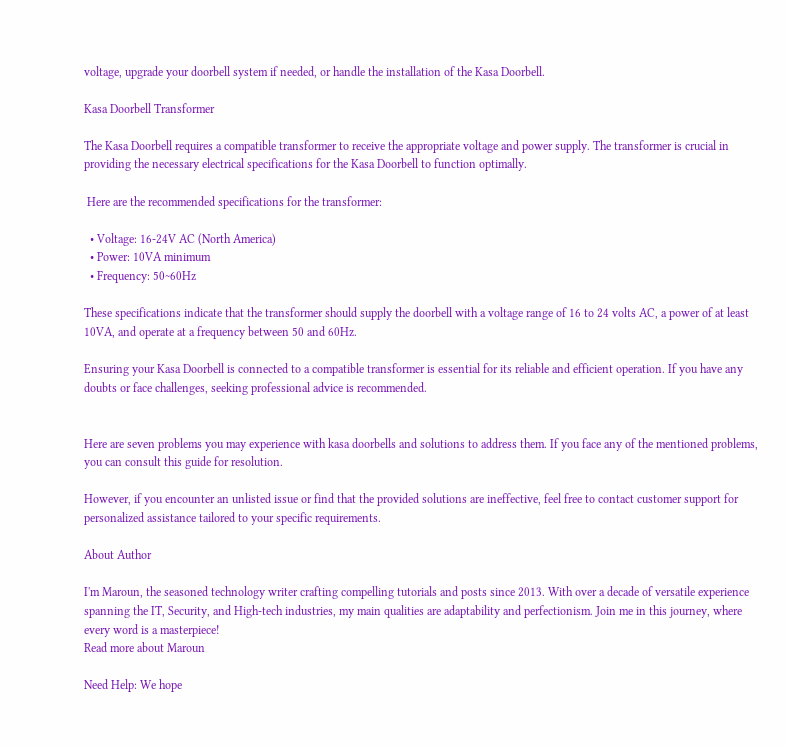voltage, upgrade your doorbell system if needed, or handle the installation of the Kasa Doorbell.

Kasa Doorbell Transformer

The Kasa Doorbell requires a compatible transformer to receive the appropriate voltage and power supply. The transformer is crucial in providing the necessary electrical specifications for the Kasa Doorbell to function optimally.

 Here are the recommended specifications for the transformer:

  • Voltage: 16-24V AC (North America)
  • Power: 10VA minimum
  • Frequency: 50~60Hz

These specifications indicate that the transformer should supply the doorbell with a voltage range of 16 to 24 volts AC, a power of at least 10VA, and operate at a frequency between 50 and 60Hz.

Ensuring your Kasa Doorbell is connected to a compatible transformer is essential for its reliable and efficient operation. If you have any doubts or face challenges, seeking professional advice is recommended.


Here are seven problems you may experience with kasa doorbells and solutions to address them. If you face any of the mentioned problems, you can consult this guide for resolution.

However, if you encounter an unlisted issue or find that the provided solutions are ineffective, feel free to contact customer support for personalized assistance tailored to your specific requirements.

About Author

I'm Maroun, the seasoned technology writer crafting compelling tutorials and posts since 2013. With over a decade of versatile experience spanning the IT, Security, and High-tech industries, my main qualities are adaptability and perfectionism. Join me in this journey, where every word is a masterpiece!
Read more about Maroun

Need Help: We hope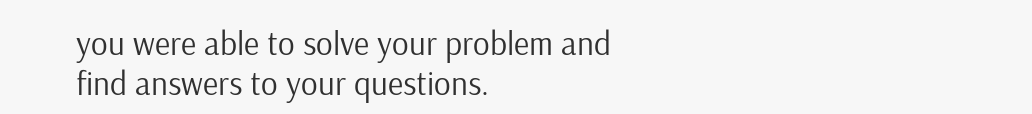you were able to solve your problem and find answers to your questions.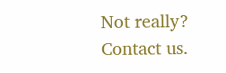Not really? Contact us.